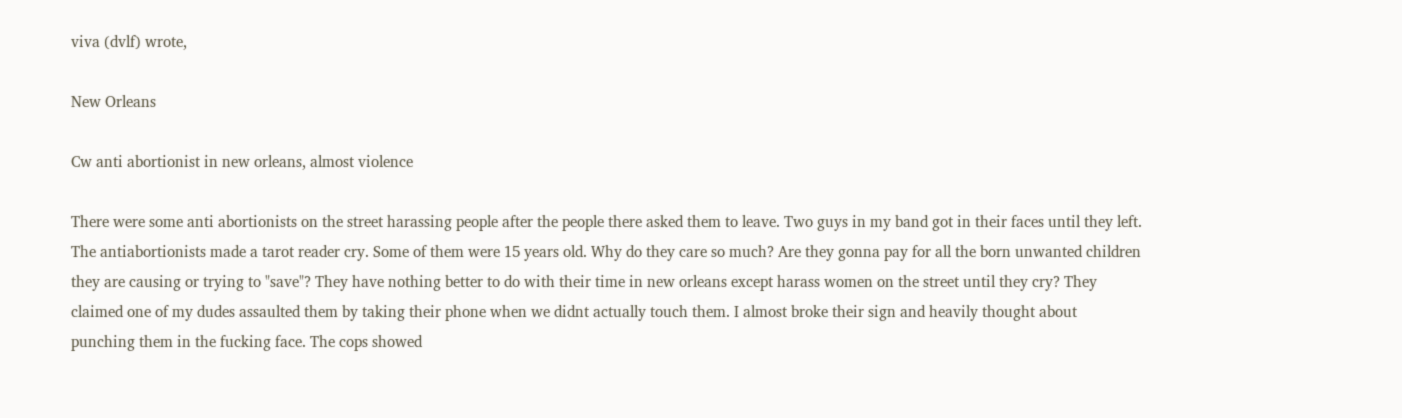viva (dvlf) wrote,

New Orleans

Cw anti abortionist in new orleans, almost violence

There were some anti abortionists on the street harassing people after the people there asked them to leave. Two guys in my band got in their faces until they left. The antiabortionists made a tarot reader cry. Some of them were 15 years old. Why do they care so much? Are they gonna pay for all the born unwanted children they are causing or trying to "save"? They have nothing better to do with their time in new orleans except harass women on the street until they cry? They claimed one of my dudes assaulted them by taking their phone when we didnt actually touch them. I almost broke their sign and heavily thought about punching them in the fucking face. The cops showed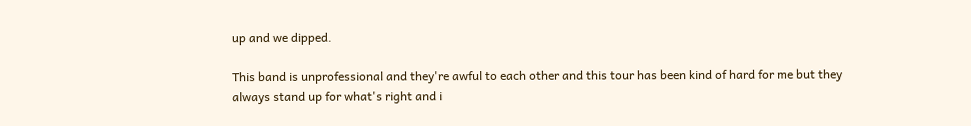up and we dipped.

This band is unprofessional and they're awful to each other and this tour has been kind of hard for me but they always stand up for what's right and i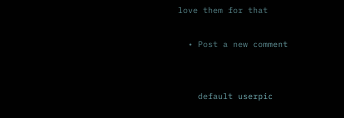love them for that

  • Post a new comment


    default userpic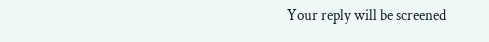Your reply will be screened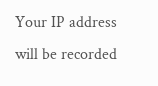Your IP address will be recorded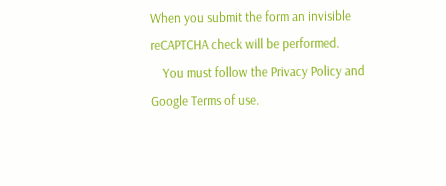When you submit the form an invisible reCAPTCHA check will be performed.
    You must follow the Privacy Policy and Google Terms of use.